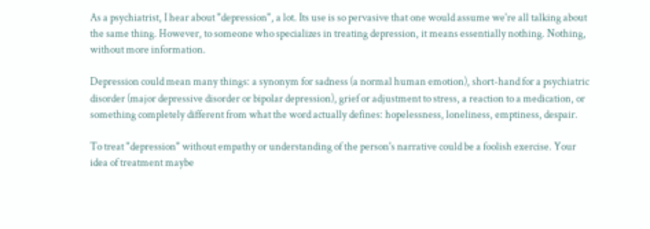As a psychiatrist, I hear about "depression", a lot. Its use is so pervasive that one would assume we're all talking about the same thing. However, to someone who specializes in treating depression, it means essentially nothing. Nothing, without more information.

Depression could mean many things: a synonym for sadness (a normal human emotion), short-hand for a psychiatric disorder (major depressive disorder or bipolar depression), grief or adjustment to stress, a reaction to a medication, or something completely different from what the word actually defines: hopelessness, loneliness, emptiness, despair.

To treat "depression" without empathy or understanding of the person's narrative could be a foolish exercise. Your idea of treatment maybe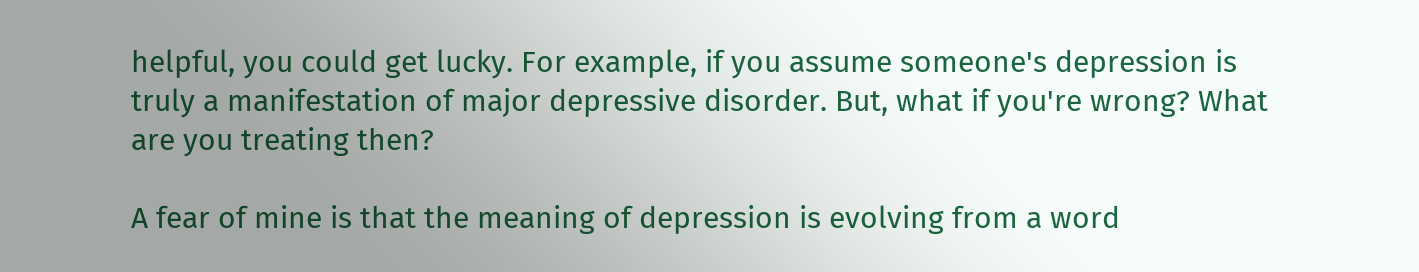helpful, you could get lucky. For example, if you assume someone's depression is truly a manifestation of major depressive disorder. But, what if you're wrong? What are you treating then?

A fear of mine is that the meaning of depression is evolving from a word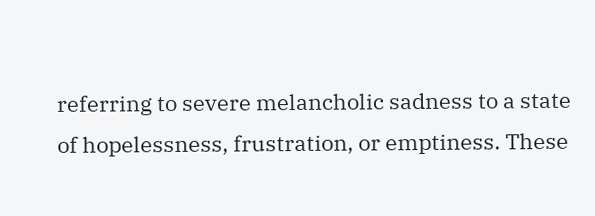referring to severe melancholic sadness to a state of hopelessness, frustration, or emptiness. These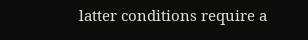latter conditions require a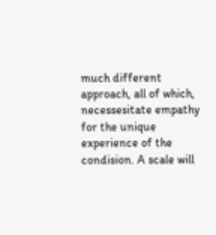much different approach, all of which, necessesitate empathy for the unique experience of the condision. A scale will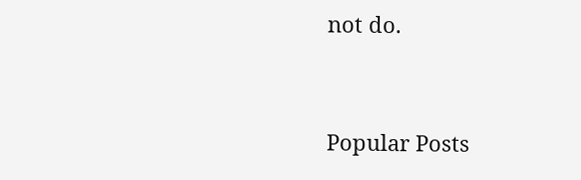not do.


Popular Posts